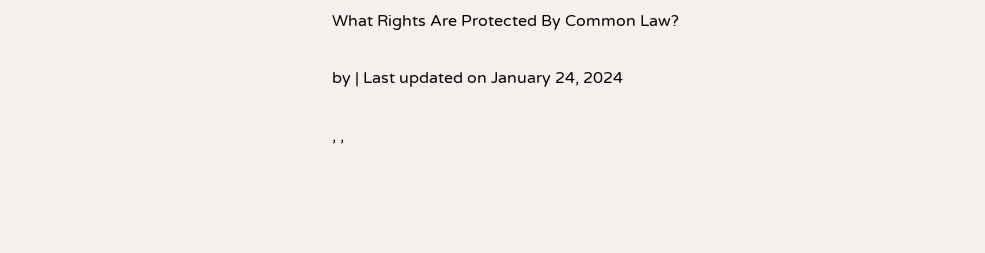What Rights Are Protected By Common Law?

by | Last updated on January 24, 2024

, ,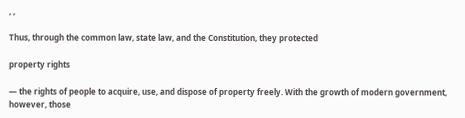, ,

Thus, through the common law, state law, and the Constitution, they protected

property rights

— the rights of people to acquire, use, and dispose of property freely. With the growth of modern government, however, those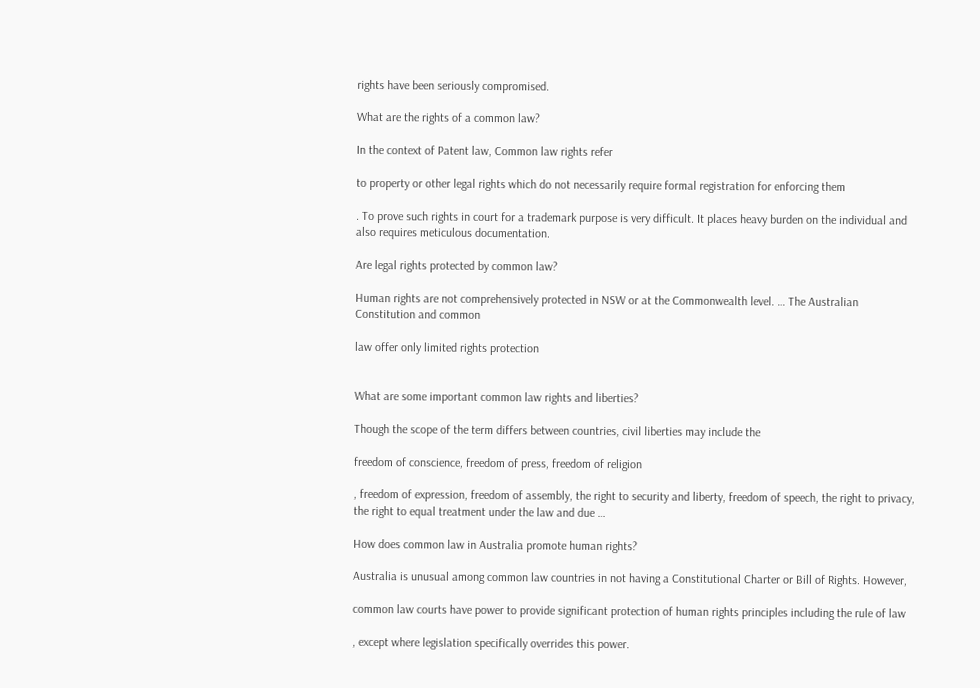rights have been seriously compromised.

What are the rights of a common law?

In the context of Patent law, Common law rights refer

to property or other legal rights which do not necessarily require formal registration for enforcing them

. To prove such rights in court for a trademark purpose is very difficult. It places heavy burden on the individual and also requires meticulous documentation.

Are legal rights protected by common law?

Human rights are not comprehensively protected in NSW or at the Commonwealth level. … The Australian Constitution and common

law offer only limited rights protection


What are some important common law rights and liberties?

Though the scope of the term differs between countries, civil liberties may include the

freedom of conscience, freedom of press, freedom of religion

, freedom of expression, freedom of assembly, the right to security and liberty, freedom of speech, the right to privacy, the right to equal treatment under the law and due …

How does common law in Australia promote human rights?

Australia is unusual among common law countries in not having a Constitutional Charter or Bill of Rights. However,

common law courts have power to provide significant protection of human rights principles including the rule of law

, except where legislation specifically overrides this power.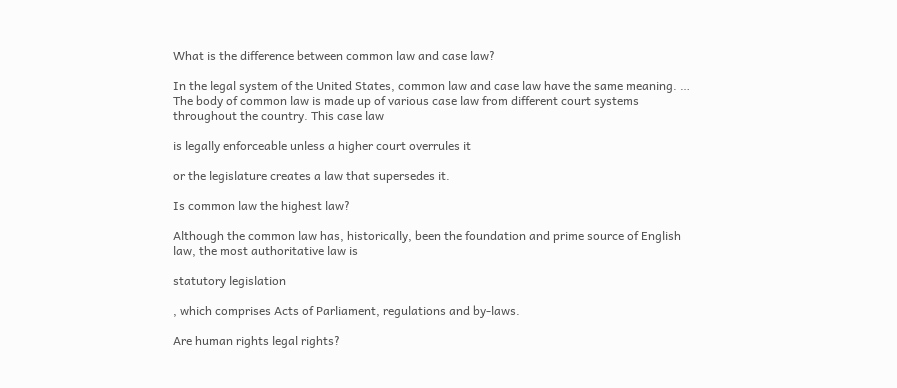What is the difference between common law and case law?

In the legal system of the United States, common law and case law have the same meaning. … The body of common law is made up of various case law from different court systems throughout the country. This case law

is legally enforceable unless a higher court overrules it

or the legislature creates a law that supersedes it.

Is common law the highest law?

Although the common law has, historically, been the foundation and prime source of English law, the most authoritative law is

statutory legislation

, which comprises Acts of Parliament, regulations and by-laws.

Are human rights legal rights?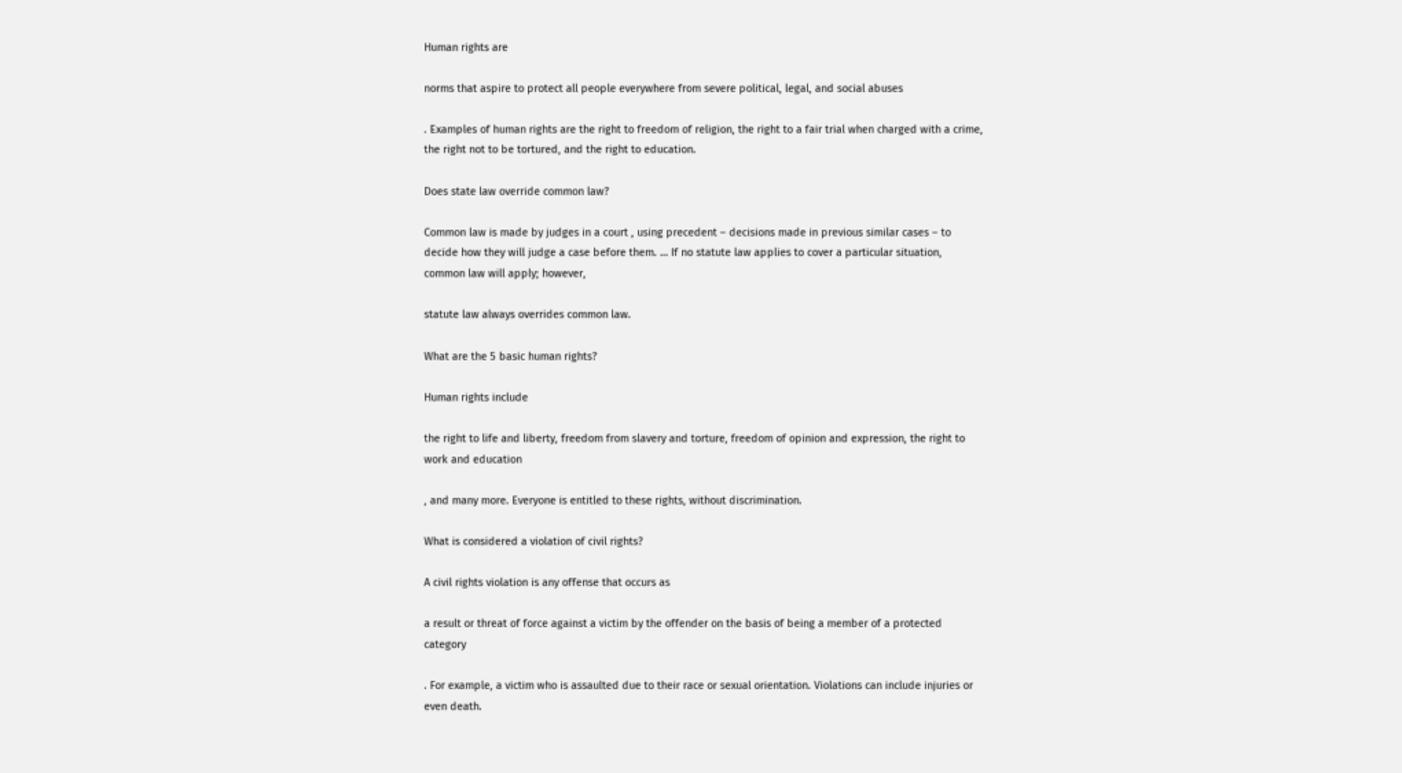Human rights are

norms that aspire to protect all people everywhere from severe political, legal, and social abuses

. Examples of human rights are the right to freedom of religion, the right to a fair trial when charged with a crime, the right not to be tortured, and the right to education.

Does state law override common law?

Common law is made by judges in a court , using precedent – decisions made in previous similar cases – to decide how they will judge a case before them. … If no statute law applies to cover a particular situation, common law will apply; however,

statute law always overrides common law.

What are the 5 basic human rights?

Human rights include

the right to life and liberty, freedom from slavery and torture, freedom of opinion and expression, the right to work and education

, and many more. Everyone is entitled to these rights, without discrimination.

What is considered a violation of civil rights?

A civil rights violation is any offense that occurs as

a result or threat of force against a victim by the offender on the basis of being a member of a protected category

. For example, a victim who is assaulted due to their race or sexual orientation. Violations can include injuries or even death.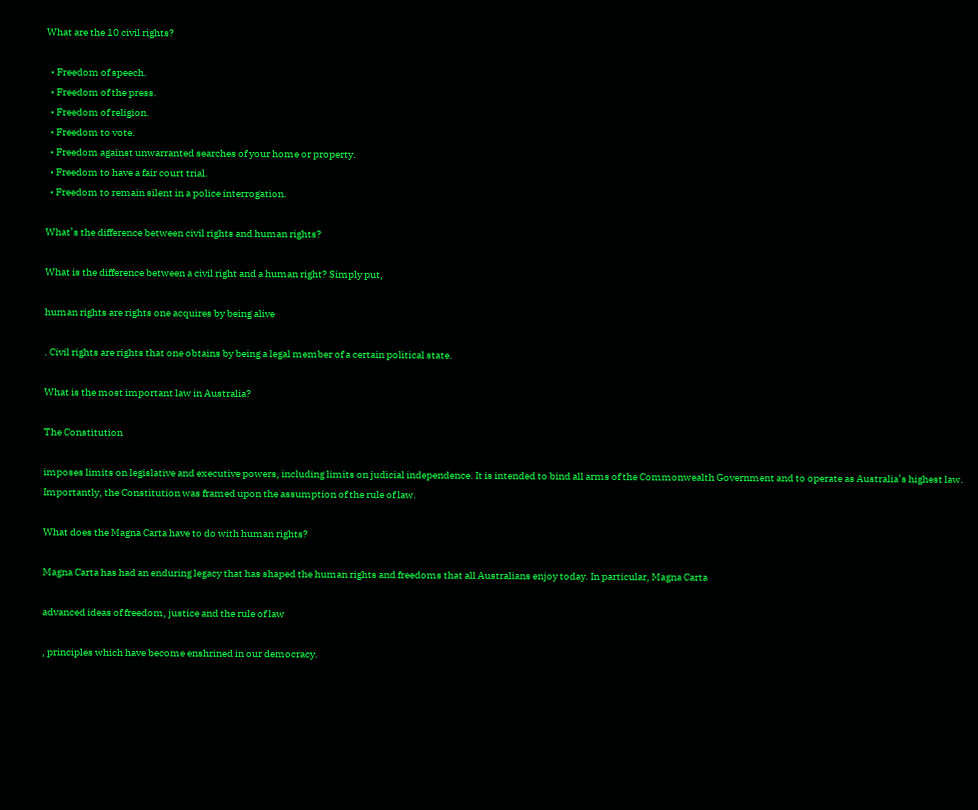What are the 10 civil rights?

  • Freedom of speech.
  • Freedom of the press.
  • Freedom of religion.
  • Freedom to vote.
  • Freedom against unwarranted searches of your home or property.
  • Freedom to have a fair court trial.
  • Freedom to remain silent in a police interrogation.

What’s the difference between civil rights and human rights?

What is the difference between a civil right and a human right? Simply put,

human rights are rights one acquires by being alive

. Civil rights are rights that one obtains by being a legal member of a certain political state.

What is the most important law in Australia?

The Constitution

imposes limits on legislative and executive powers, including limits on judicial independence. It is intended to bind all arms of the Commonwealth Government and to operate as Australia’s highest law. Importantly, the Constitution was framed upon the assumption of the rule of law.

What does the Magna Carta have to do with human rights?

Magna Carta has had an enduring legacy that has shaped the human rights and freedoms that all Australians enjoy today. In particular, Magna Carta

advanced ideas of freedom, justice and the rule of law

, principles which have become enshrined in our democracy.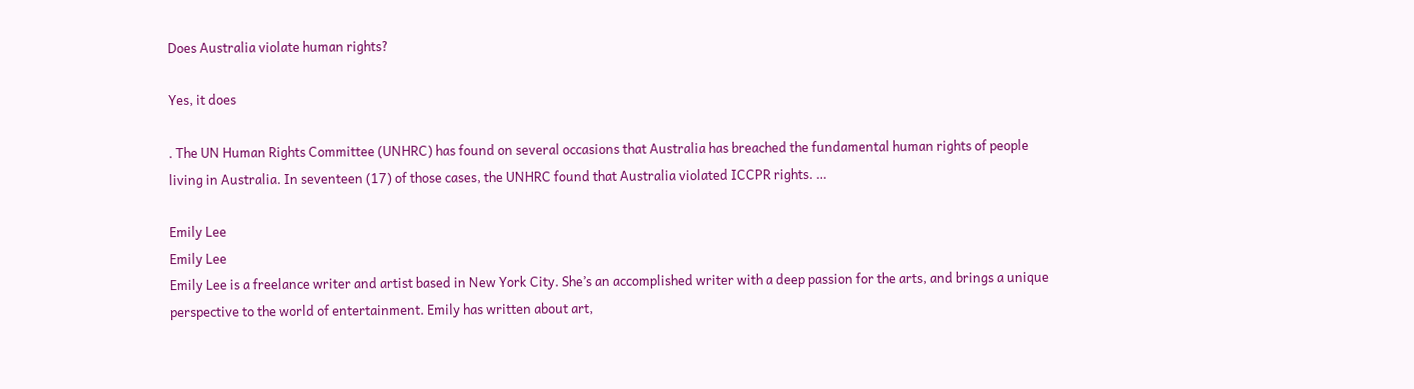Does Australia violate human rights?

Yes, it does

. The UN Human Rights Committee (UNHRC) has found on several occasions that Australia has breached the fundamental human rights of people living in Australia. In seventeen (17) of those cases, the UNHRC found that Australia violated ICCPR rights. …

Emily Lee
Emily Lee
Emily Lee is a freelance writer and artist based in New York City. She’s an accomplished writer with a deep passion for the arts, and brings a unique perspective to the world of entertainment. Emily has written about art,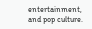entertainment, and pop culture.